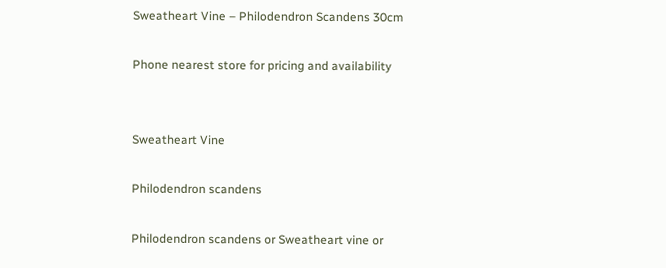Sweatheart Vine – Philodendron Scandens 30cm

Phone nearest store for pricing and availability


Sweatheart Vine

Philodendron scandens

Philodendron scandens or Sweatheart vine or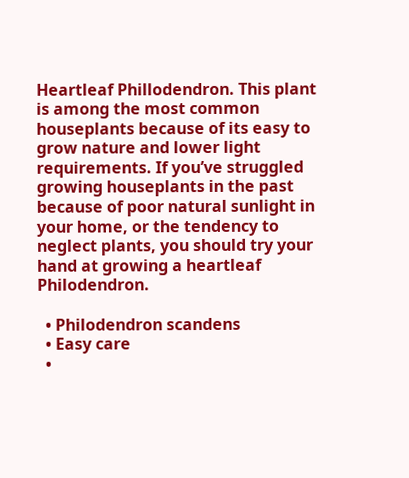Heartleaf Phillodendron. This plant is among the most common houseplants because of its easy to grow nature and lower light requirements. If you’ve struggled growing houseplants in the past because of poor natural sunlight in your home, or the tendency to neglect plants, you should try your hand at growing a heartleaf Philodendron.

  • Philodendron scandens
  • Easy care
  •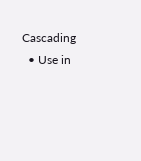Cascading
  • Use in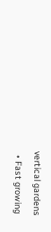vertical gardens
  • Fast growing